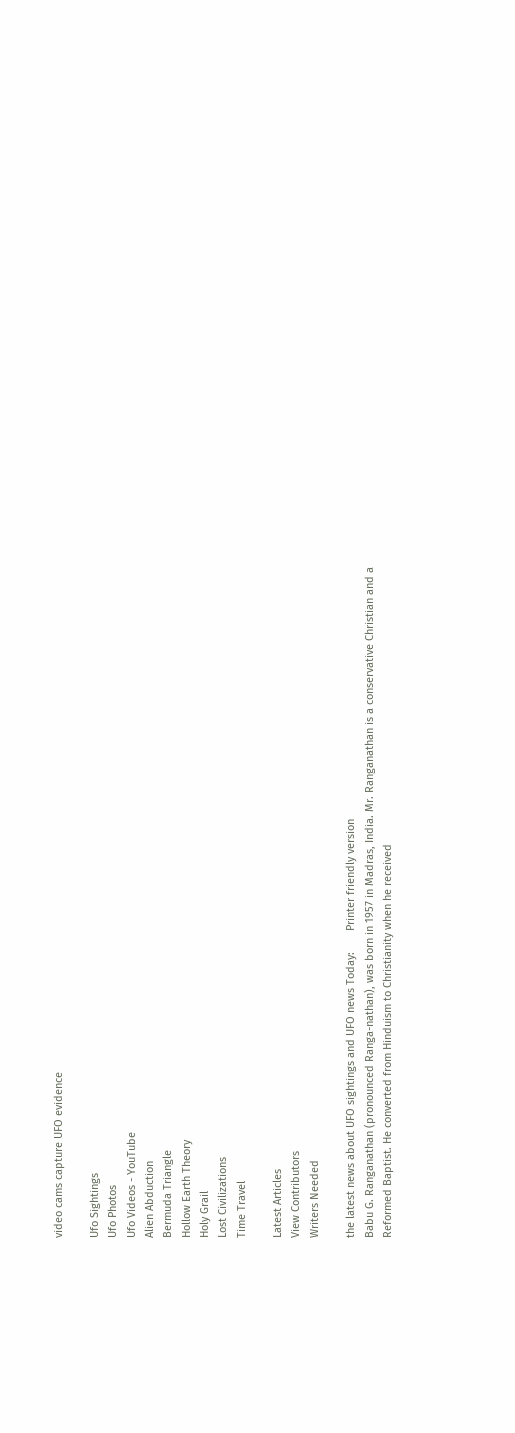video cams capture UFO evidence

Ufo Sightings
Ufo Photos
Ufo Videos - YouTube
Alien Abduction
Bermuda Triangle
Hollow Earth Theory
Holy Grail
Lost Civilizations
Time Travel

Latest Articles
View Contributors
Writers Needed

the latest news about UFO sightings and UFO news Today:       Printer friendly version
Babu G. Ranganathan (pronounced Ranga-nathan), was born in 1957 in Madras, India. Mr. Ranganathan is a conservative Christian and a Reformed Baptist. He converted from Hinduism to Christianity when he received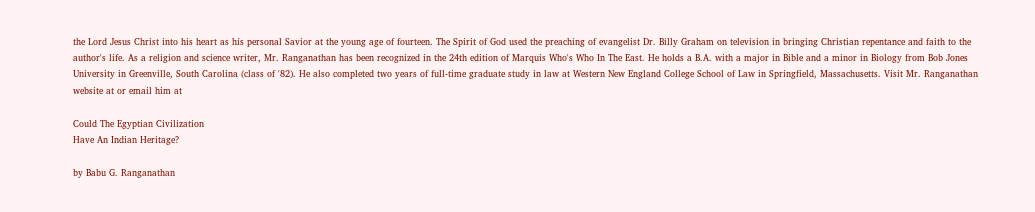the Lord Jesus Christ into his heart as his personal Savior at the young age of fourteen. The Spirit of God used the preaching of evangelist Dr. Billy Graham on television in bringing Christian repentance and faith to the author's life. As a religion and science writer, Mr. Ranganathan has been recognized in the 24th edition of Marquis Who's Who In The East. He holds a B.A. with a major in Bible and a minor in Biology from Bob Jones University in Greenville, South Carolina (class of '82). He also completed two years of full-time graduate study in law at Western New England College School of Law in Springfield, Massachusetts. Visit Mr. Ranganathan website at or email him at

Could The Egyptian Civilization
Have An Indian Heritage?

by Babu G. Ranganathan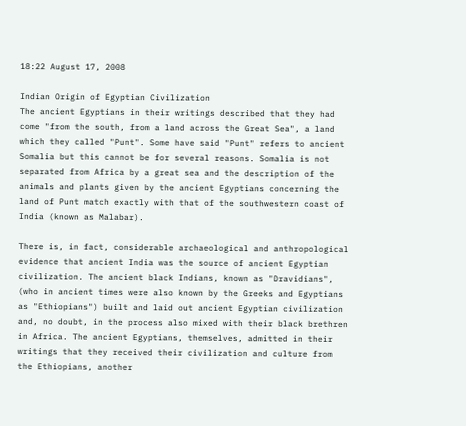18:22 August 17, 2008

Indian Origin of Egyptian Civilization
The ancient Egyptians in their writings described that they had come "from the south, from a land across the Great Sea", a land which they called "Punt". Some have said "Punt" refers to ancient Somalia but this cannot be for several reasons. Somalia is not separated from Africa by a great sea and the description of the animals and plants given by the ancient Egyptians concerning the land of Punt match exactly with that of the southwestern coast of India (known as Malabar).

There is, in fact, considerable archaeological and anthropological evidence that ancient India was the source of ancient Egyptian civilization. The ancient black Indians, known as "Dravidians", (who in ancient times were also known by the Greeks and Egyptians as "Ethiopians") built and laid out ancient Egyptian civilization and, no doubt, in the process also mixed with their black brethren in Africa. The ancient Egyptians, themselves, admitted in their writings that they received their civilization and culture from the Ethiopians, another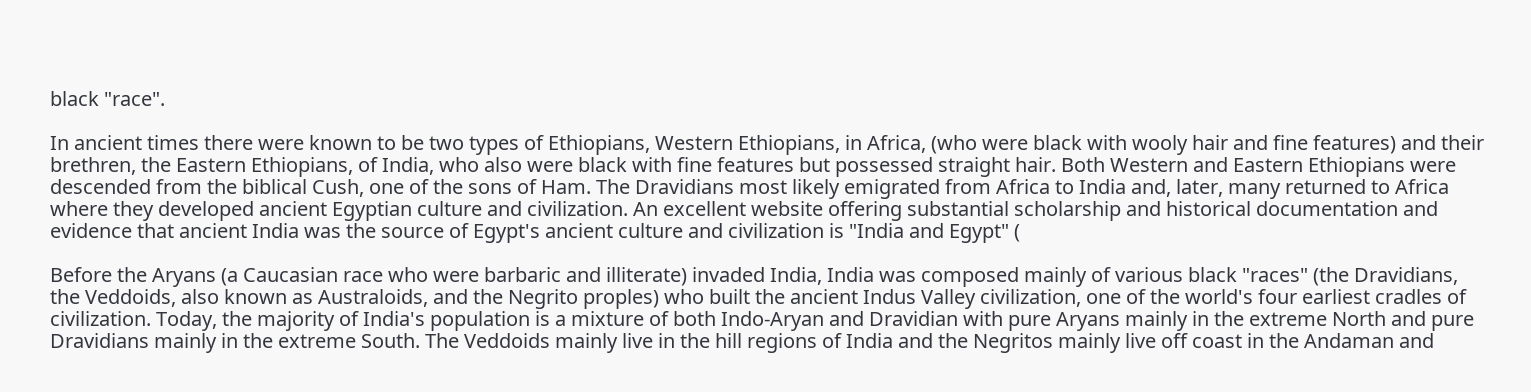black "race".

In ancient times there were known to be two types of Ethiopians, Western Ethiopians, in Africa, (who were black with wooly hair and fine features) and their brethren, the Eastern Ethiopians, of India, who also were black with fine features but possessed straight hair. Both Western and Eastern Ethiopians were descended from the biblical Cush, one of the sons of Ham. The Dravidians most likely emigrated from Africa to India and, later, many returned to Africa where they developed ancient Egyptian culture and civilization. An excellent website offering substantial scholarship and historical documentation and evidence that ancient India was the source of Egypt's ancient culture and civilization is "India and Egypt" (

Before the Aryans (a Caucasian race who were barbaric and illiterate) invaded India, India was composed mainly of various black "races" (the Dravidians, the Veddoids, also known as Australoids, and the Negrito proples) who built the ancient Indus Valley civilization, one of the world's four earliest cradles of civilization. Today, the majority of India's population is a mixture of both Indo-Aryan and Dravidian with pure Aryans mainly in the extreme North and pure Dravidians mainly in the extreme South. The Veddoids mainly live in the hill regions of India and the Negritos mainly live off coast in the Andaman and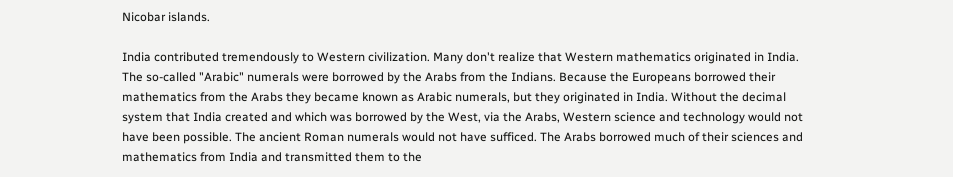Nicobar islands.

India contributed tremendously to Western civilization. Many don't realize that Western mathematics originated in India. The so-called "Arabic" numerals were borrowed by the Arabs from the Indians. Because the Europeans borrowed their mathematics from the Arabs they became known as Arabic numerals, but they originated in India. Without the decimal system that India created and which was borrowed by the West, via the Arabs, Western science and technology would not have been possible. The ancient Roman numerals would not have sufficed. The Arabs borrowed much of their sciences and mathematics from India and transmitted them to the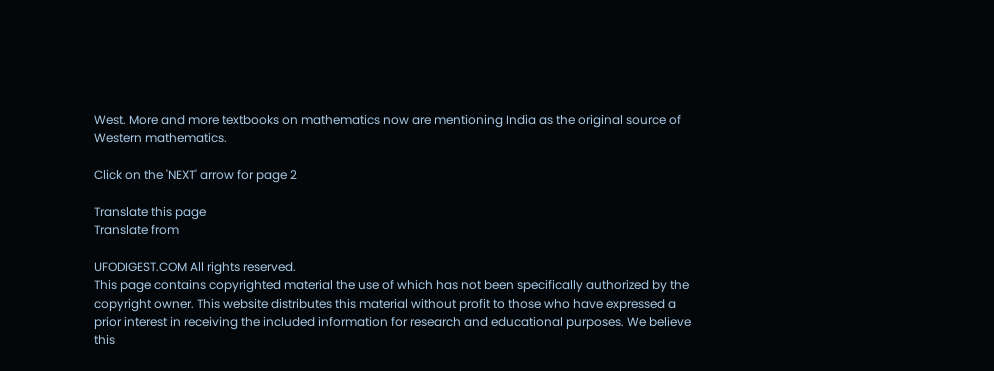West. More and more textbooks on mathematics now are mentioning India as the original source of Western mathematics.

Click on the 'NEXT' arrow for page 2

Translate this page
Translate from

UFODIGEST.COM All rights reserved.
This page contains copyrighted material the use of which has not been specifically authorized by the copyright owner. This website distributes this material without profit to those who have expressed a prior interest in receiving the included information for research and educational purposes. We believe this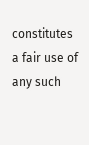constitutes a fair use of any such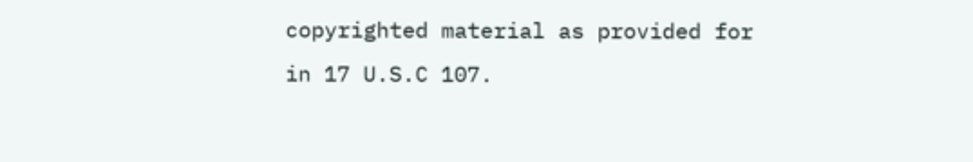copyrighted material as provided for in 17 U.S.C 107.